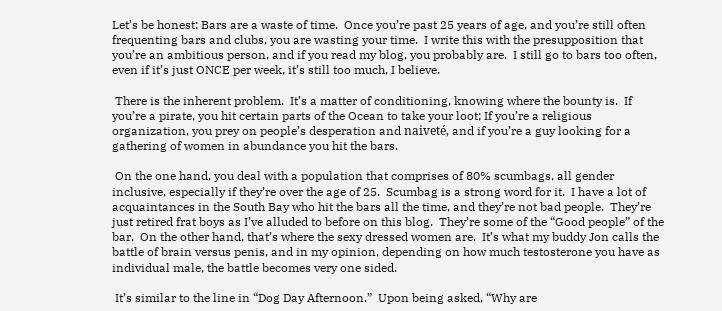Let’s be honest: Bars are a waste of time.  Once you’re past 25 years of age, and you’re still often frequenting bars and clubs, you are wasting your time.  I write this with the presupposition that you’re an ambitious person, and if you read my blog, you probably are.  I still go to bars too often, even if it’s just ONCE per week, it’s still too much, I believe.

 There is the inherent problem.  It’s a matter of conditioning, knowing where the bounty is.  If you’re a pirate, you hit certain parts of the Ocean to take your loot; If you’re a religious organization, you prey on people’s desperation and naiveté, and if you’re a guy looking for a gathering of women in abundance you hit the bars.

 On the one hand, you deal with a population that comprises of 80% scumbags, all gender inclusive, especially if they’re over the age of 25.  Scumbag is a strong word for it.  I have a lot of acquaintances in the South Bay who hit the bars all the time, and they’re not bad people.  They’re just retired frat boys as I’ve alluded to before on this blog.  They’re some of the “Good people” of the bar.  On the other hand, that’s where the sexy dressed women are.  It’s what my buddy Jon calls the battle of brain versus penis, and in my opinion, depending on how much testosterone you have as individual male, the battle becomes very one sided.

 It’s similar to the line in “Dog Day Afternoon.”  Upon being asked, “Why are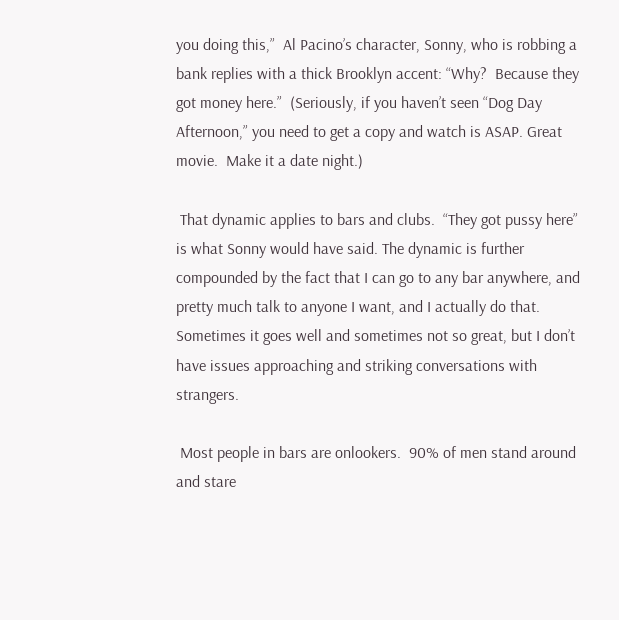you doing this,”  Al Pacino’s character, Sonny, who is robbing a bank replies with a thick Brooklyn accent: “Why?  Because they got money here.”  (Seriously, if you haven’t seen “Dog Day Afternoon,” you need to get a copy and watch is ASAP. Great movie.  Make it a date night.)

 That dynamic applies to bars and clubs.  “They got pussy here” is what Sonny would have said. The dynamic is further compounded by the fact that I can go to any bar anywhere, and pretty much talk to anyone I want, and I actually do that.  Sometimes it goes well and sometimes not so great, but I don’t have issues approaching and striking conversations with strangers.

 Most people in bars are onlookers.  90% of men stand around and stare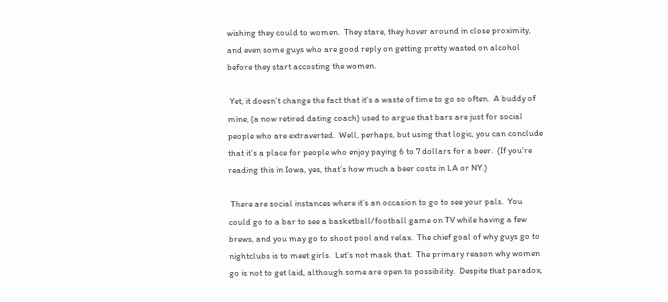wishing they could to women.  They stare, they hover around in close proximity, and even some guys who are good reply on getting pretty wasted on alcohol before they start accosting the women.

 Yet, it doesn’t change the fact that it’s a waste of time to go so often.  A buddy of mine, (a now retired dating coach) used to argue that bars are just for social people who are extraverted.  Well, perhaps, but using that logic, you can conclude that it’s a place for people who enjoy paying 6 to 7 dollars for a beer.  (If you’re reading this in Iowa, yes, that’s how much a beer costs in LA or NY.)

 There are social instances where it’s an occasion to go to see your pals.  You could go to a bar to see a basketball/football game on TV while having a few brews, and you may go to shoot pool and relax.  The chief goal of why guys go to nightclubs is to meet girls.  Let’s not mask that.  The primary reason why women go is not to get laid, although some are open to possibility.  Despite that paradox,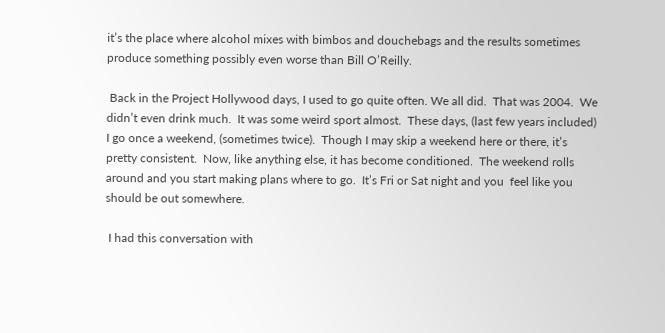it’s the place where alcohol mixes with bimbos and douchebags and the results sometimes produce something possibly even worse than Bill O’Reilly.

 Back in the Project Hollywood days, I used to go quite often. We all did.  That was 2004.  We didn’t even drink much.  It was some weird sport almost.  These days, (last few years included) I go once a weekend, (sometimes twice).  Though I may skip a weekend here or there, it’s pretty consistent.  Now, like anything else, it has become conditioned.  The weekend rolls around and you start making plans where to go.  It’s Fri or Sat night and you  feel like you should be out somewhere.

 I had this conversation with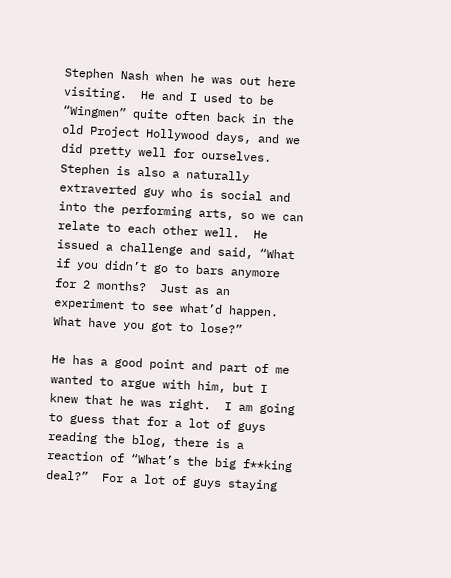Stephen Nash when he was out here visiting.  He and I used to be “Wingmen” quite often back in the old Project Hollywood days, and we did pretty well for ourselves.  Stephen is also a naturally extraverted guy who is social and into the performing arts, so we can relate to each other well.  He issued a challenge and said, “What if you didn’t go to bars anymore for 2 months?  Just as an experiment to see what’d happen.  What have you got to lose?”

He has a good point and part of me wanted to argue with him, but I knew that he was right.  I am going to guess that for a lot of guys reading the blog, there is a reaction of “What’s the big f**king deal?”  For a lot of guys staying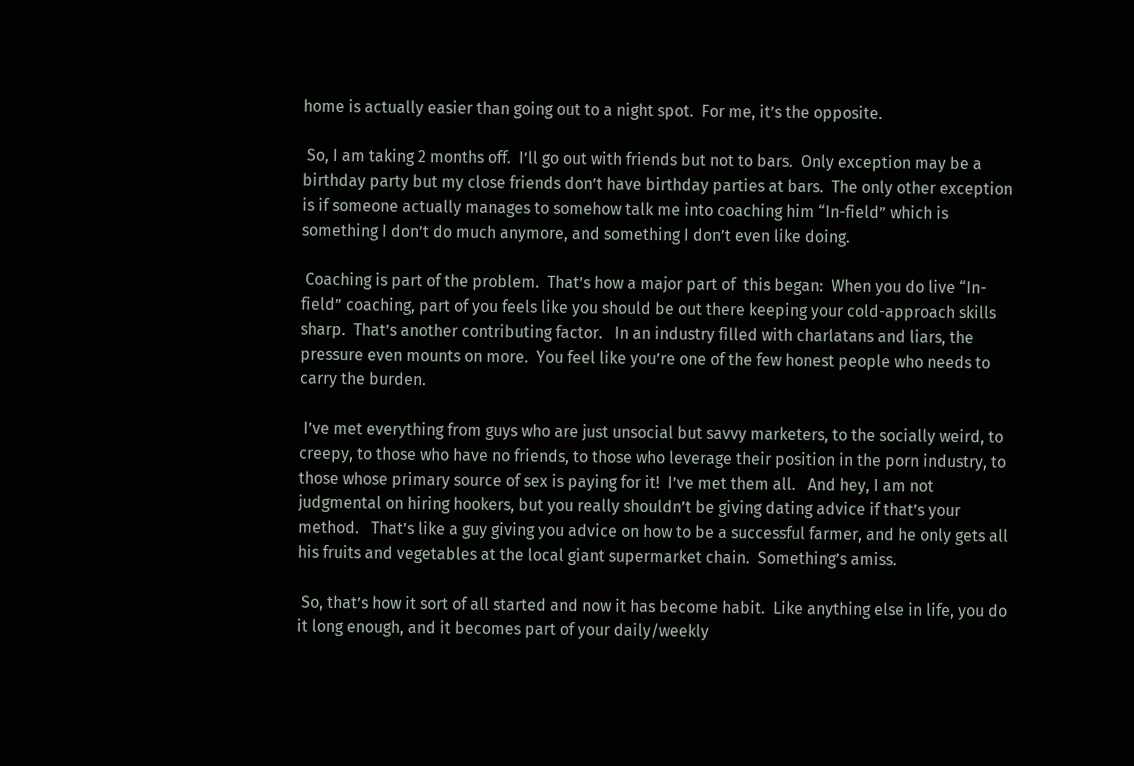home is actually easier than going out to a night spot.  For me, it’s the opposite.

 So, I am taking 2 months off.  I’ll go out with friends but not to bars.  Only exception may be a birthday party but my close friends don’t have birthday parties at bars.  The only other exception is if someone actually manages to somehow talk me into coaching him “In-field” which is something I don’t do much anymore, and something I don’t even like doing.

 Coaching is part of the problem.  That’s how a major part of  this began:  When you do live “In-field” coaching, part of you feels like you should be out there keeping your cold-approach skills sharp.  That’s another contributing factor.   In an industry filled with charlatans and liars, the pressure even mounts on more.  You feel like you’re one of the few honest people who needs to carry the burden.

 I’ve met everything from guys who are just unsocial but savvy marketers, to the socially weird, to creepy, to those who have no friends, to those who leverage their position in the porn industry, to those whose primary source of sex is paying for it!  I’ve met them all.   And hey, I am not judgmental on hiring hookers, but you really shouldn’t be giving dating advice if that’s your method.   That’s like a guy giving you advice on how to be a successful farmer, and he only gets all his fruits and vegetables at the local giant supermarket chain.  Something’s amiss.

 So, that’s how it sort of all started and now it has become habit.  Like anything else in life, you do it long enough, and it becomes part of your daily/weekly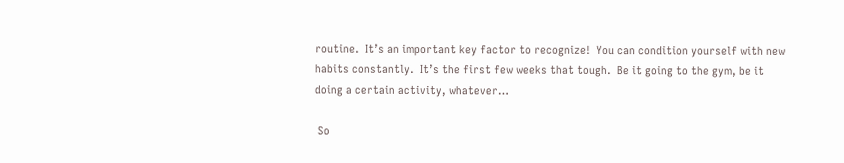routine.  It’s an important key factor to recognize!  You can condition yourself with new habits constantly.  It’s the first few weeks that tough.  Be it going to the gym, be it doing a certain activity, whatever…

 So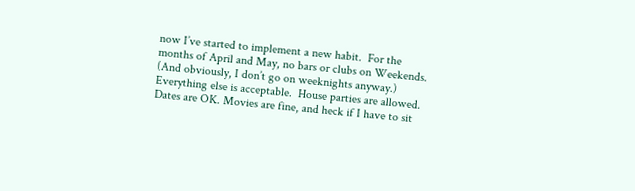now I’ve started to implement a new habit.  For the months of April and May, no bars or clubs on Weekends. (And obviously, I don’t go on weeknights anyway.)   Everything else is acceptable.  House parties are allowed.  Dates are OK. Movies are fine, and heck if I have to sit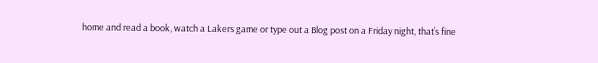home and read a book, watch a Lakers game or type out a Blog post on a Friday night, that’s fine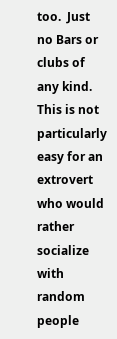too.  Just no Bars or clubs of any kind.  This is not particularly easy for an extrovert who would rather socialize with random people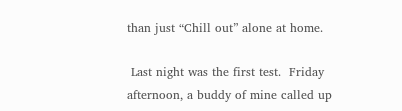than just “Chill out” alone at home.

 Last night was the first test.  Friday afternoon, a buddy of mine called up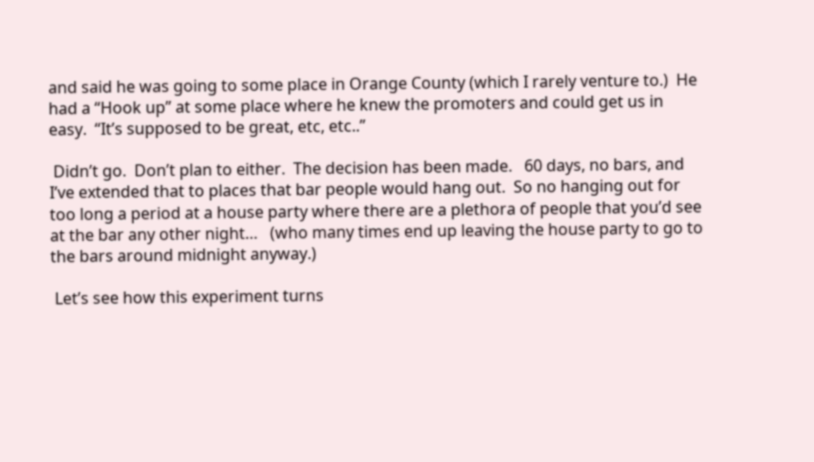and said he was going to some place in Orange County (which I rarely venture to.)  He had a “Hook up” at some place where he knew the promoters and could get us in easy.  “It’s supposed to be great, etc, etc..”

 Didn’t go.  Don’t plan to either.  The decision has been made.   60 days, no bars, and I’ve extended that to places that bar people would hang out.  So no hanging out for too long a period at a house party where there are a plethora of people that you’d see at the bar any other night…   (who many times end up leaving the house party to go to the bars around midnight anyway.)

 Let’s see how this experiment turns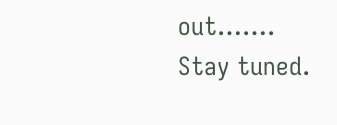out…….  Stay tuned.